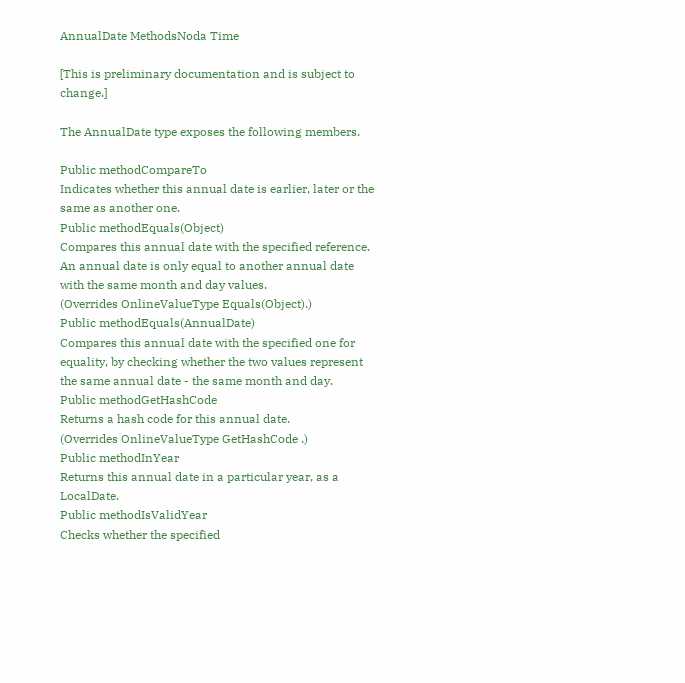AnnualDate MethodsNoda Time

[This is preliminary documentation and is subject to change.]

The AnnualDate type exposes the following members.

Public methodCompareTo
Indicates whether this annual date is earlier, later or the same as another one.
Public methodEquals(Object)
Compares this annual date with the specified reference. An annual date is only equal to another annual date with the same month and day values.
(Overrides OnlineValueType Equals(Object).)
Public methodEquals(AnnualDate)
Compares this annual date with the specified one for equality, by checking whether the two values represent the same annual date - the same month and day.
Public methodGetHashCode
Returns a hash code for this annual date.
(Overrides OnlineValueType GetHashCode .)
Public methodInYear
Returns this annual date in a particular year, as a LocalDate.
Public methodIsValidYear
Checks whether the specified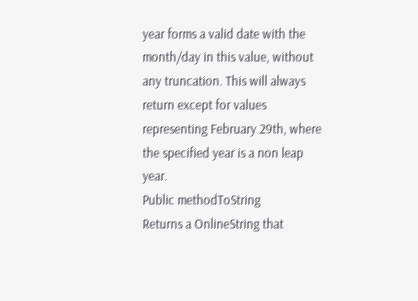year forms a valid date with the month/day in this value, without any truncation. This will always return except for values representing February 29th, where the specified year is a non leap year.
Public methodToString
Returns a OnlineString that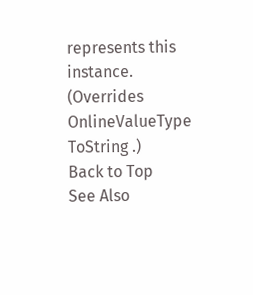represents this instance.
(Overrides OnlineValueType ToString .)
Back to Top
See Also